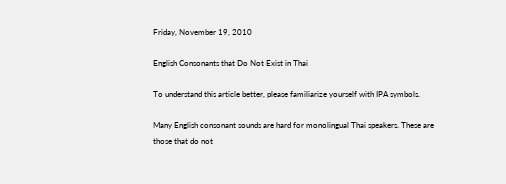Friday, November 19, 2010

English Consonants that Do Not Exist in Thai

To understand this article better, please familiarize yourself with IPA symbols.

Many English consonant sounds are hard for monolingual Thai speakers. These are those that do not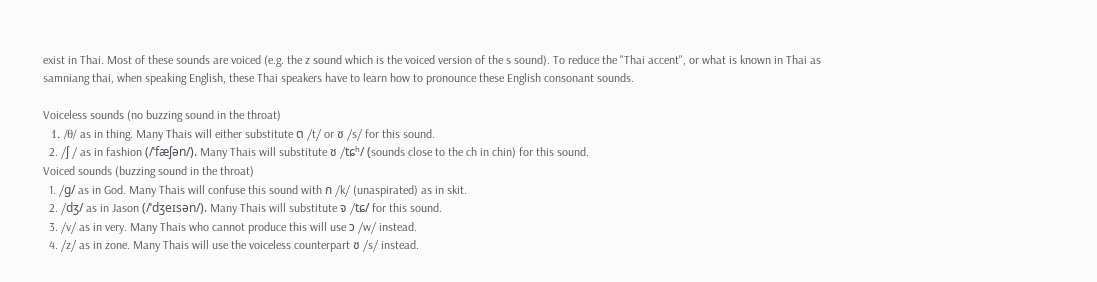exist in Thai. Most of these sounds are voiced (e.g. the z sound which is the voiced version of the s sound). To reduce the "Thai accent", or what is known in Thai as samniang thai, when speaking English, these Thai speakers have to learn how to pronounce these English consonant sounds.

Voiceless sounds (no buzzing sound in the throat)
  1. /θ/ as in thing. Many Thais will either substitute ต /t/ or ซ /s/ for this sound.
  2. /ʃ / as in fashion (/ˈfæʃən/). Many Thais will substitute ช /tɕʰ/ (sounds close to the ch in chin) for this sound.
Voiced sounds (buzzing sound in the throat)
  1. /ɡ/ as in God. Many Thais will confuse this sound with ก /k/ (unaspirated) as in skit.
  2. /dʒ/ as in Jason (/ˈdʒeɪsən/). Many Thais will substitute จ /tɕ/ for this sound.
  3. /v/ as in very. Many Thais who cannot produce this will use ว /w/ instead.
  4. /z/ as in zone. Many Thais will use the voiceless counterpart ซ /s/ instead.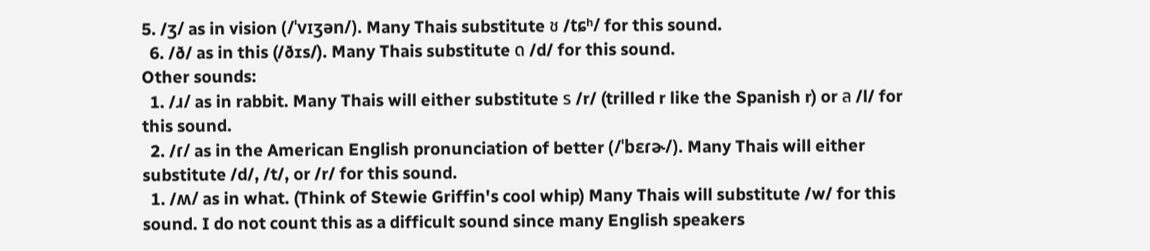5. /ʒ/ as in vision (/ˈvɪʒən/). Many Thais substitute ช /tɕʰ/ for this sound.
  6. /ð/ as in this (/ðɪs/). Many Thais substitute ด /d/ for this sound.
Other sounds:
  1. /ɹ/ as in rabbit. Many Thais will either substitute ร /r/ (trilled r like the Spanish r) or ล /l/ for this sound.
  2. /ɾ/ as in the American English pronunciation of better (/ˈbɛɾɚ/). Many Thais will either substitute /d/, /t/, or /r/ for this sound.
  1. /ʍ/ as in what. (Think of Stewie Griffin's cool whip) Many Thais will substitute /w/ for this sound. I do not count this as a difficult sound since many English speakers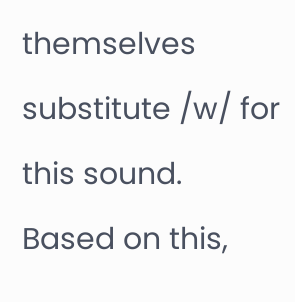themselves substitute /w/ for this sound.
Based on this,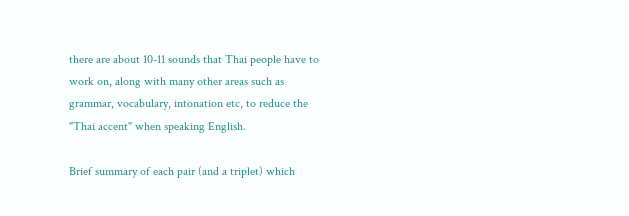there are about 10-11 sounds that Thai people have to work on, along with many other areas such as grammar, vocabulary, intonation etc, to reduce the "Thai accent" when speaking English.

Brief summary of each pair (and a triplet) which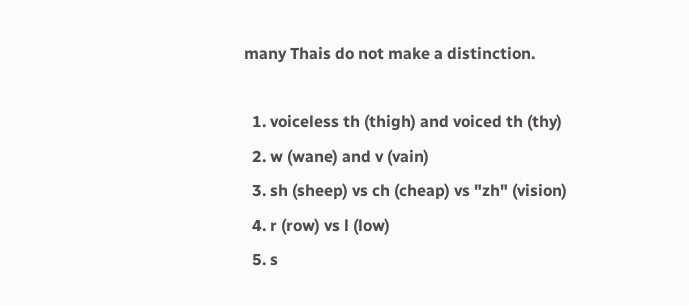many Thais do not make a distinction.

  1. voiceless th (thigh) and voiced th (thy)
  2. w (wane) and v (vain)
  3. sh (sheep) vs ch (cheap) vs "zh" (vision)
  4. r (row) vs l (low)
  5. s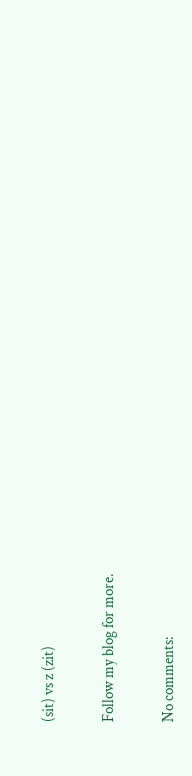(sit) vs z (zit)

Follow my blog for more.

No comments: